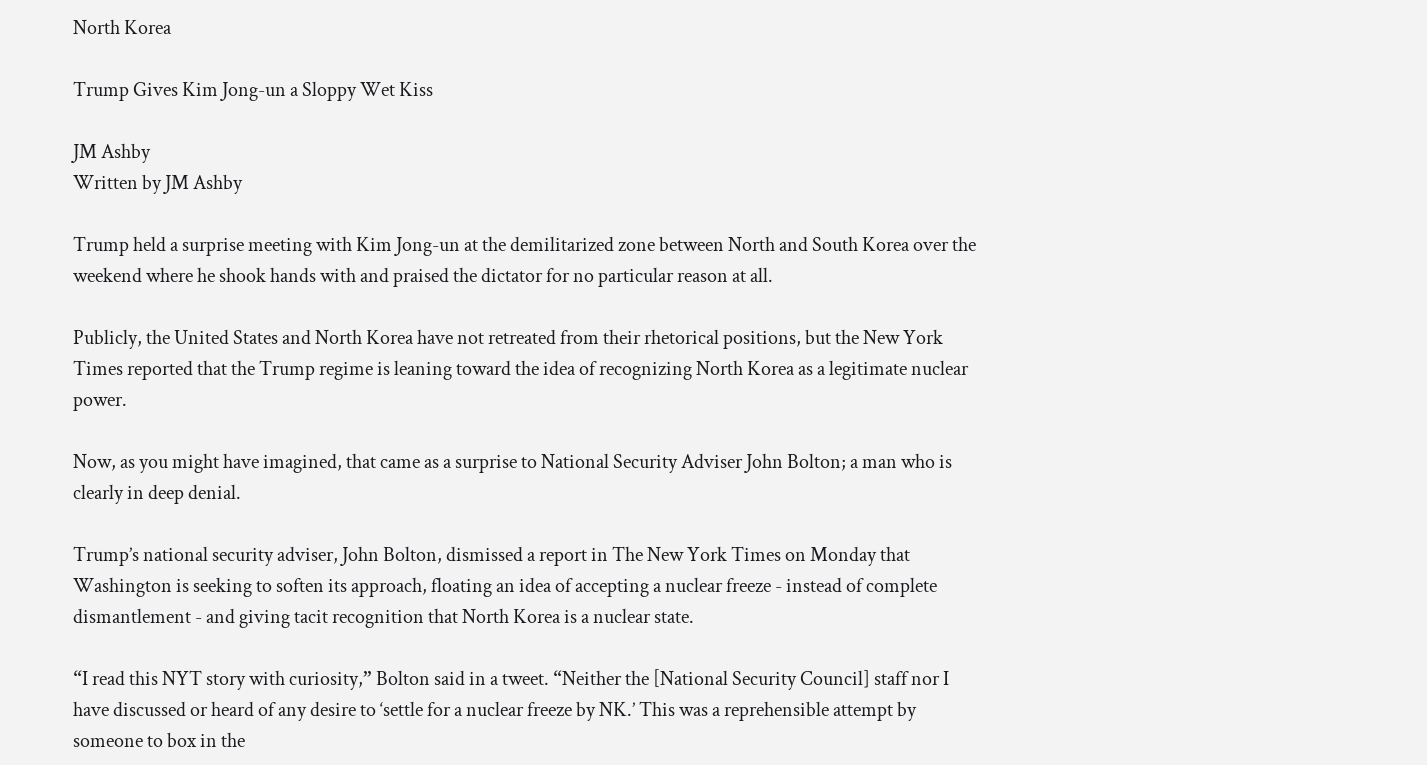North Korea

Trump Gives Kim Jong-un a Sloppy Wet Kiss

JM Ashby
Written by JM Ashby

Trump held a surprise meeting with Kim Jong-un at the demilitarized zone between North and South Korea over the weekend where he shook hands with and praised the dictator for no particular reason at all.

Publicly, the United States and North Korea have not retreated from their rhetorical positions, but the New York Times reported that the Trump regime is leaning toward the idea of recognizing North Korea as a legitimate nuclear power.

Now, as you might have imagined, that came as a surprise to National Security Adviser John Bolton; a man who is clearly in deep denial.

Trump’s national security adviser, John Bolton, dismissed a report in The New York Times on Monday that Washington is seeking to soften its approach, floating an idea of accepting a nuclear freeze - instead of complete dismantlement - and giving tacit recognition that North Korea is a nuclear state.

“I read this NYT story with curiosity,” Bolton said in a tweet. “Neither the [National Security Council] staff nor I have discussed or heard of any desire to ‘settle for a nuclear freeze by NK.’ This was a reprehensible attempt by someone to box in the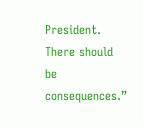President. There should be consequences.”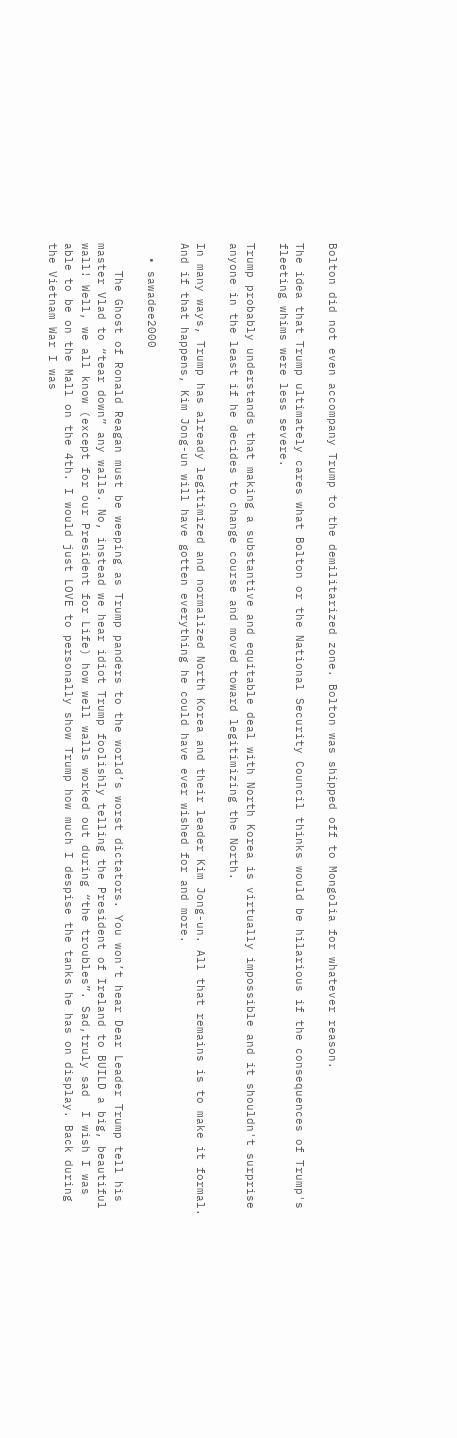Bolton did not even accompany Trump to the demilitarized zone. Bolton was shipped off to Mongolia for whatever reason.

The idea that Trump ultimately cares what Bolton or the National Security Council thinks would be hilarious if the consequences of Trump's fleeting whims were less severe.

Trump probably understands that making a substantive and equitable deal with North Korea is virtually impossible and it shouldn't surprise anyone in the least if he decides to change course and moved toward legitimizing the North.

In many ways, Trump has already legitimized and normalized North Korea and their leader Kim Jong-un. All that remains is to make it formal. And if that happens, Kim Jong-un will have gotten everything he could have ever wished for and more.

  • sawadee2000

    The Ghost of Ronald Reagan must be weeping as Trump panders to the world’s worst dictators. You won’t hear Dear Leader Trump tell his master Vlad to “tear down” any walls. No, instead we hear idiot Trump foolishly telling the President of Ireland to BUILD a big, beautiful wall! Well, we all know (except for our President for Life) how well walls worked out during “the troubles”. Sad,truly sad  I wish I was able to be on the Mall on the 4th. I would just LOVE to personally show Trump how much I despise the tanks he has on display. Back during the Vietnam War I was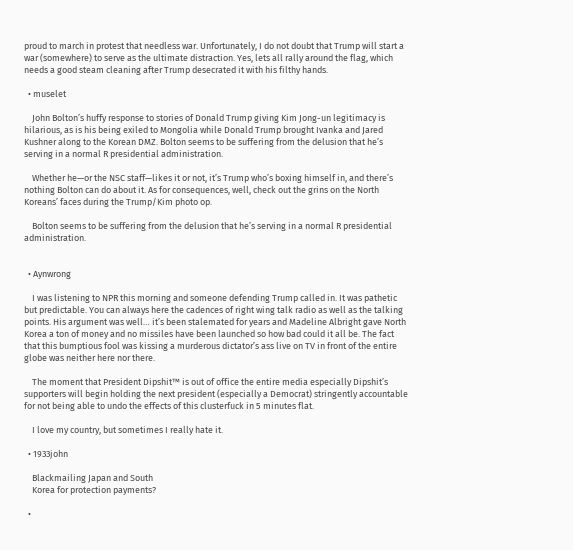proud to march in protest that needless war. Unfortunately, I do not doubt that Trump will start a war (somewhere) to serve as the ultimate distraction. Yes, lets all rally around the flag, which needs a good steam cleaning after Trump desecrated it with his filthy hands.

  • muselet

    John Bolton’s huffy response to stories of Donald Trump giving Kim Jong-un legitimacy is hilarious, as is his being exiled to Mongolia while Donald Trump brought Ivanka and Jared Kushner along to the Korean DMZ. Bolton seems to be suffering from the delusion that he’s serving in a normal R presidential administration.

    Whether he—or the NSC staff—likes it or not, it’s Trump who’s boxing himself in, and there’s nothing Bolton can do about it. As for consequences, well, check out the grins on the North Koreans’ faces during the Trump/Kim photo op.

    Bolton seems to be suffering from the delusion that he’s serving in a normal R presidential administration.


  • Aynwrong

    I was listening to NPR this morning and someone defending Trump called in. It was pathetic but predictable. You can always here the cadences of right wing talk radio as well as the talking points. His argument was well… it’s been stalemated for years and Madeline Albright gave North Korea a ton of money and no missiles have been launched so how bad could it all be. The fact that this bumptious fool was kissing a murderous dictator’s ass live on TV in front of the entire globe was neither here nor there.

    The moment that President Dipshit™ is out of office the entire media especially Dipshit’s supporters will begin holding the next president (especially a Democrat) stringently accountable for not being able to undo the effects of this clusterfuck in 5 minutes flat.

    I love my country, but sometimes I really hate it.

  • 1933john

    Blackmailing Japan and South
    Korea for protection payments?

  •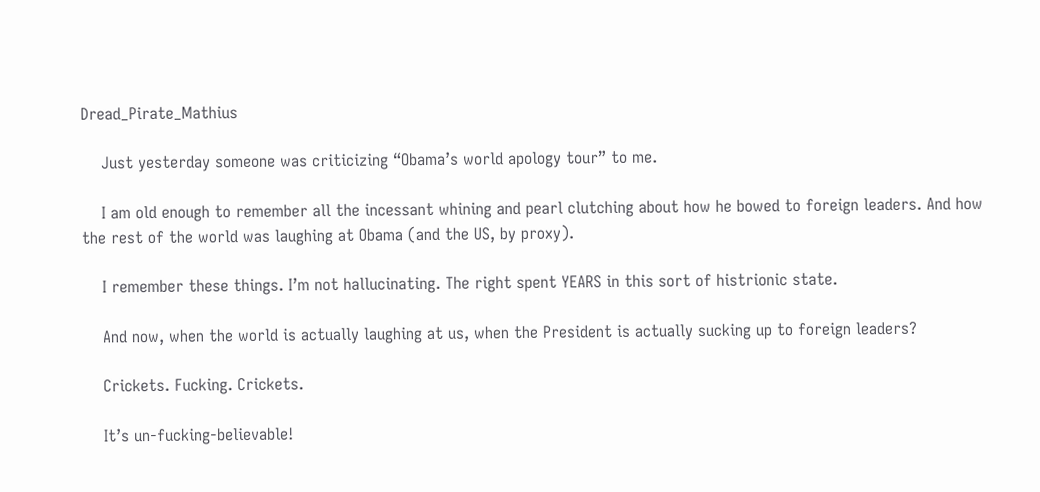Dread_Pirate_Mathius

    Just yesterday someone was criticizing “Obama’s world apology tour” to me.

    I am old enough to remember all the incessant whining and pearl clutching about how he bowed to foreign leaders. And how the rest of the world was laughing at Obama (and the US, by proxy).

    I remember these things. I’m not hallucinating. The right spent YEARS in this sort of histrionic state.

    And now, when the world is actually laughing at us, when the President is actually sucking up to foreign leaders?

    Crickets. Fucking. Crickets.

    It’s un-fucking-believable!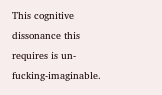This cognitive dissonance this requires is un-fucking-imaginable.